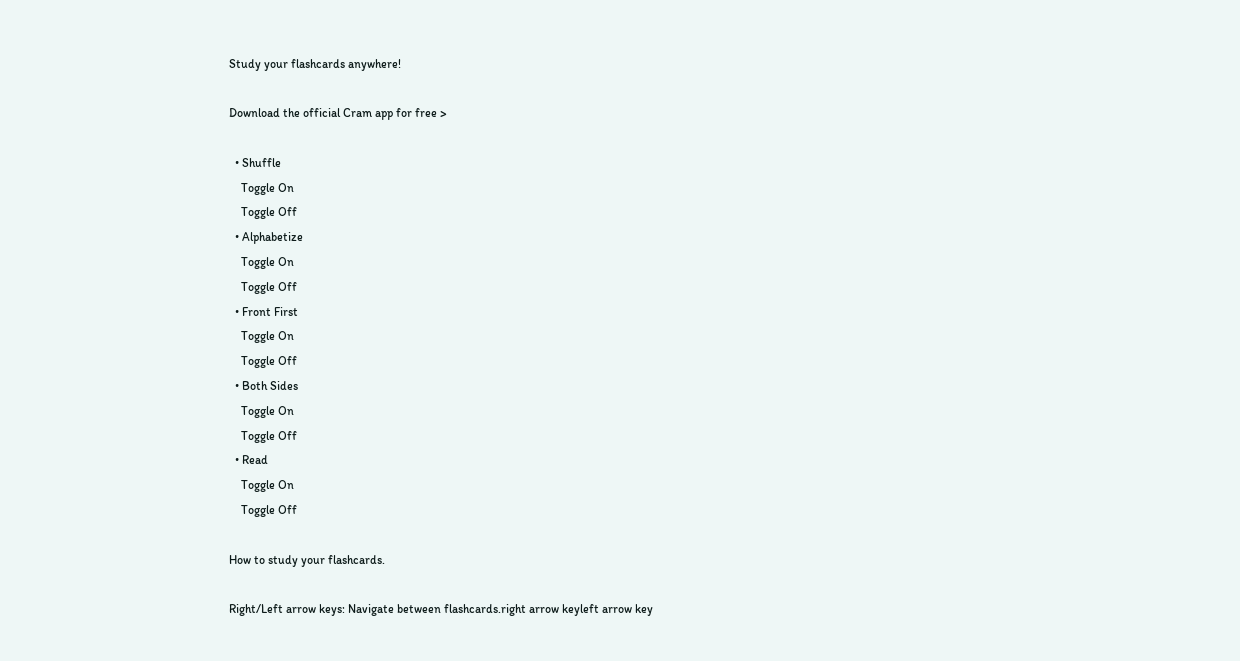Study your flashcards anywhere!

Download the official Cram app for free >

  • Shuffle
    Toggle On
    Toggle Off
  • Alphabetize
    Toggle On
    Toggle Off
  • Front First
    Toggle On
    Toggle Off
  • Both Sides
    Toggle On
    Toggle Off
  • Read
    Toggle On
    Toggle Off

How to study your flashcards.

Right/Left arrow keys: Navigate between flashcards.right arrow keyleft arrow key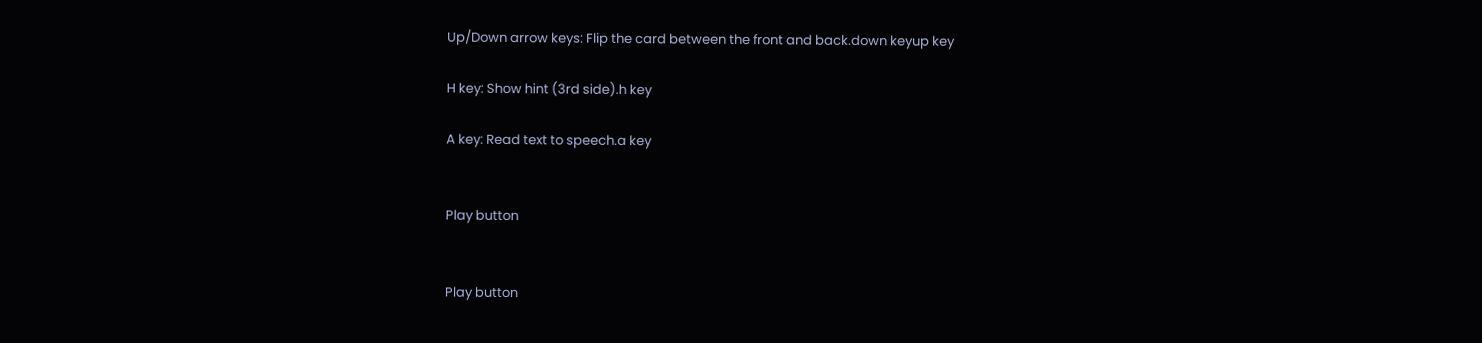Up/Down arrow keys: Flip the card between the front and back.down keyup key

H key: Show hint (3rd side).h key

A key: Read text to speech.a key


Play button


Play button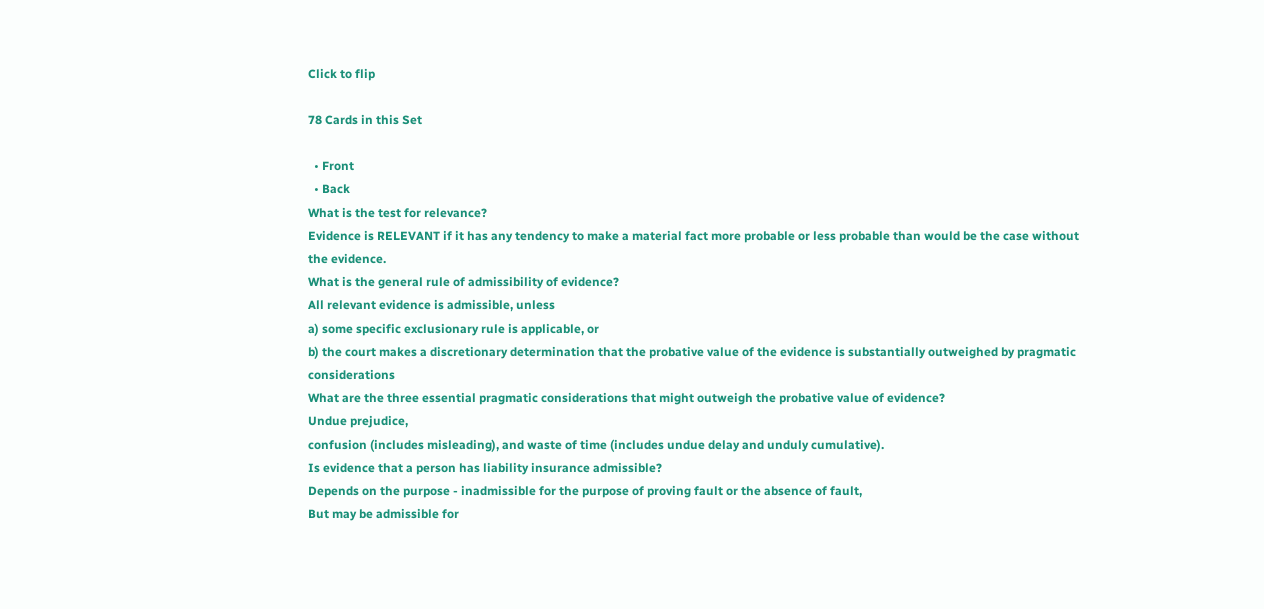Click to flip

78 Cards in this Set

  • Front
  • Back
What is the test for relevance?
Evidence is RELEVANT if it has any tendency to make a material fact more probable or less probable than would be the case without the evidence.
What is the general rule of admissibility of evidence?
All relevant evidence is admissible, unless
a) some specific exclusionary rule is applicable, or
b) the court makes a discretionary determination that the probative value of the evidence is substantially outweighed by pragmatic considerations
What are the three essential pragmatic considerations that might outweigh the probative value of evidence?
Undue prejudice,
confusion (includes misleading), and waste of time (includes undue delay and unduly cumulative).
Is evidence that a person has liability insurance admissible?
Depends on the purpose - inadmissible for the purpose of proving fault or the absence of fault,
But may be admissible for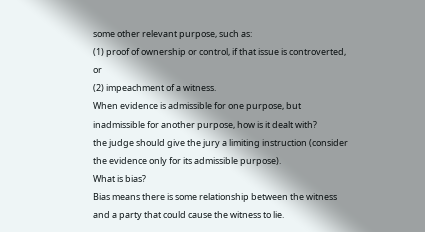some other relevant purpose, such as:
(1) proof of ownership or control, if that issue is controverted, or
(2) impeachment of a witness.
When evidence is admissible for one purpose, but inadmissible for another purpose, how is it dealt with?
the judge should give the jury a limiting instruction (consider the evidence only for its admissible purpose).
What is bias?
Bias means there is some relationship between the witness and a party that could cause the witness to lie.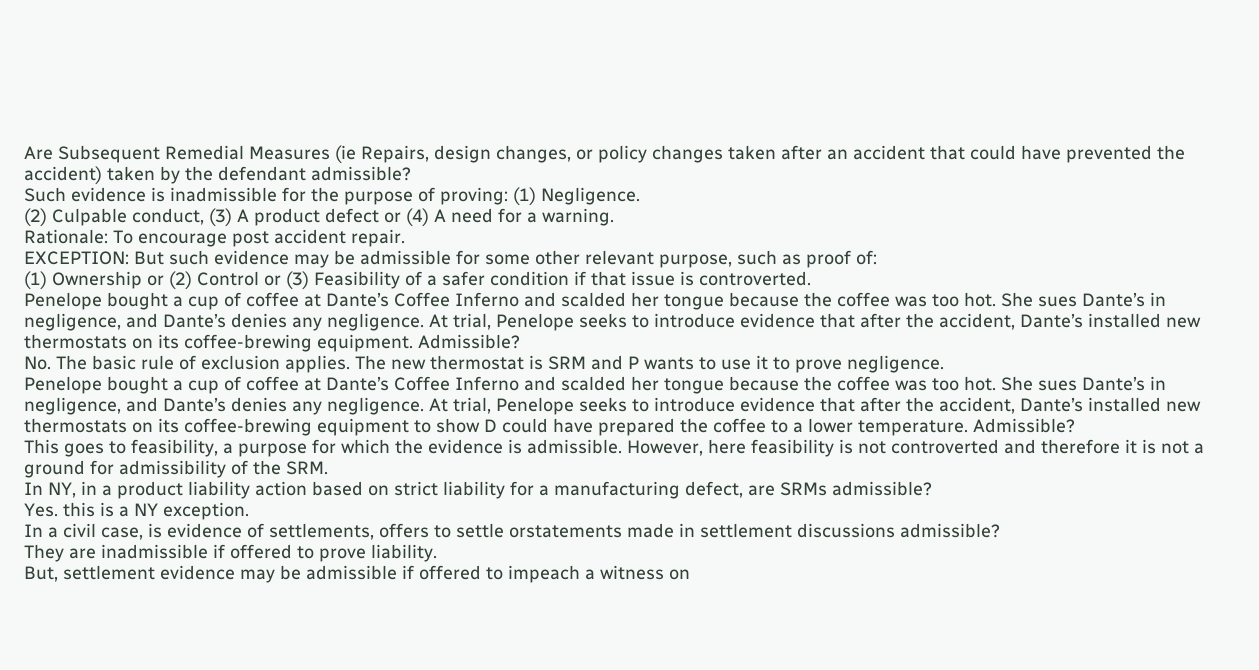Are Subsequent Remedial Measures (ie Repairs, design changes, or policy changes taken after an accident that could have prevented the accident) taken by the defendant admissible?
Such evidence is inadmissible for the purpose of proving: (1) Negligence.
(2) Culpable conduct, (3) A product defect or (4) A need for a warning.
Rationale: To encourage post accident repair.
EXCEPTION: But such evidence may be admissible for some other relevant purpose, such as proof of:
(1) Ownership or (2) Control or (3) Feasibility of a safer condition if that issue is controverted.
Penelope bought a cup of coffee at Dante’s Coffee Inferno and scalded her tongue because the coffee was too hot. She sues Dante’s in negligence, and Dante’s denies any negligence. At trial, Penelope seeks to introduce evidence that after the accident, Dante’s installed new thermostats on its coffee-brewing equipment. Admissible?
No. The basic rule of exclusion applies. The new thermostat is SRM and P wants to use it to prove negligence.
Penelope bought a cup of coffee at Dante’s Coffee Inferno and scalded her tongue because the coffee was too hot. She sues Dante’s in negligence, and Dante’s denies any negligence. At trial, Penelope seeks to introduce evidence that after the accident, Dante’s installed new thermostats on its coffee-brewing equipment to show D could have prepared the coffee to a lower temperature. Admissible?
This goes to feasibility, a purpose for which the evidence is admissible. However, here feasibility is not controverted and therefore it is not a ground for admissibility of the SRM.
In NY, in a product liability action based on strict liability for a manufacturing defect, are SRMs admissible?
Yes. this is a NY exception.
In a civil case, is evidence of settlements, offers to settle orstatements made in settlement discussions admissible?
They are inadmissible if offered to prove liability.
But, settlement evidence may be admissible if offered to impeach a witness on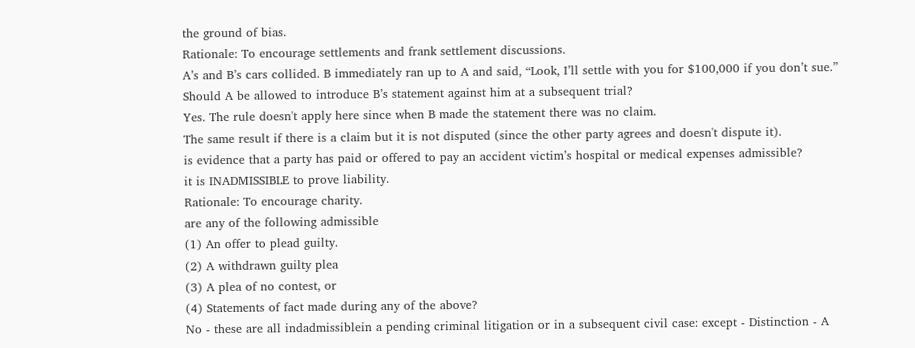the ground of bias.
Rationale: To encourage settlements and frank settlement discussions.
A’s and B’s cars collided. B immediately ran up to A and said, “Look, I’ll settle with you for $100,000 if you don’t sue.” Should A be allowed to introduce B’s statement against him at a subsequent trial?
Yes. The rule doesn't apply here since when B made the statement there was no claim.
The same result if there is a claim but it is not disputed (since the other party agrees and doesn't dispute it).
is evidence that a party has paid or offered to pay an accident victim’s hospital or medical expenses admissible?
it is INADMISSIBLE to prove liability.
Rationale: To encourage charity.
are any of the following admissible
(1) An offer to plead guilty.
(2) A withdrawn guilty plea
(3) A plea of no contest, or
(4) Statements of fact made during any of the above?
No - these are all indadmissiblein a pending criminal litigation or in a subsequent civil case: except - Distinction - A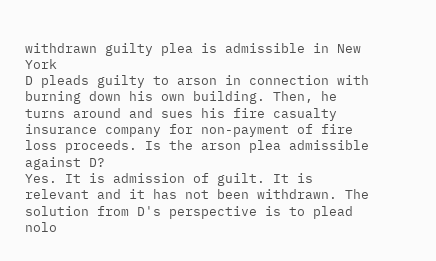withdrawn guilty plea is admissible in New York
D pleads guilty to arson in connection with burning down his own building. Then, he turns around and sues his fire casualty insurance company for non-payment of fire loss proceeds. Is the arson plea admissible against D?
Yes. It is admission of guilt. It is relevant and it has not been withdrawn. The solution from D's perspective is to plead nolo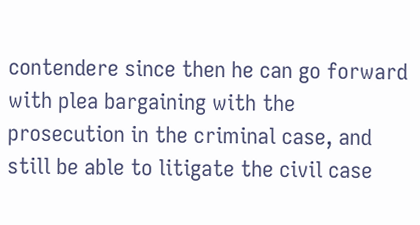contendere since then he can go forward with plea bargaining with the prosecution in the criminal case, and still be able to litigate the civil case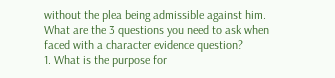without the plea being admissible against him.
What are the 3 questions you need to ask when faced with a character evidence question?
1. What is the purpose for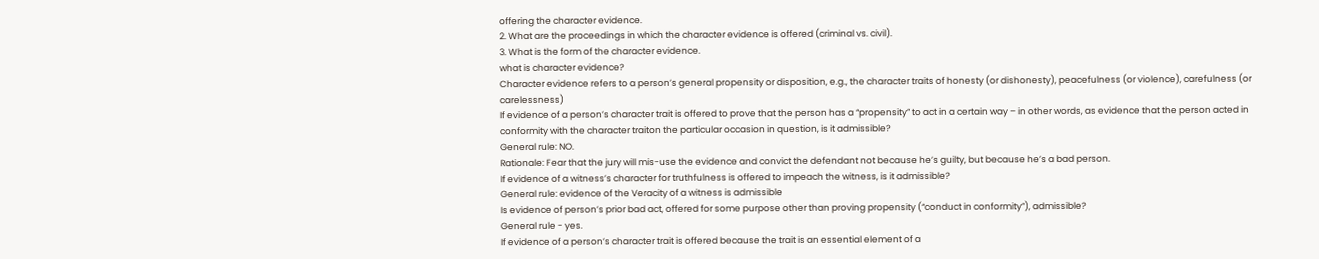offering the character evidence.
2. What are the proceedings in which the character evidence is offered (criminal vs. civil).
3. What is the form of the character evidence.
what is character evidence?
Character evidence refers to a person’s general propensity or disposition, e.g., the character traits of honesty (or dishonesty), peacefulness (or violence), carefulness (or carelessness)
If evidence of a person’s character trait is offered to prove that the person has a “propensity” to act in a certain way – in other words, as evidence that the person acted in conformity with the character traiton the particular occasion in question, is it admissible?
General rule: NO.
Rationale: Fear that the jury will mis-use the evidence and convict the defendant not because he’s guilty, but because he’s a bad person.
If evidence of a witness’s character for truthfulness is offered to impeach the witness, is it admissible?
General rule: evidence of the Veracity of a witness is admissible
Is evidence of person’s prior bad act, offered for some purpose other than proving propensity (“conduct in conformity”), admissible?
General rule - yes.
If evidence of a person’s character trait is offered because the trait is an essential element of a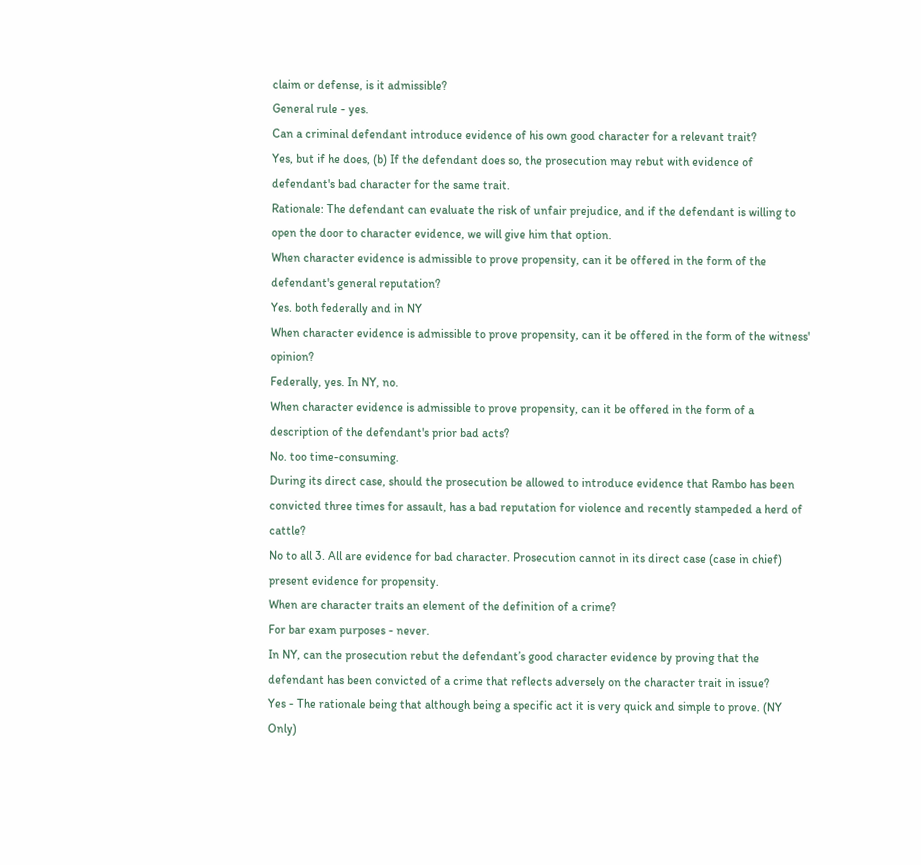claim or defense, is it admissible?
General rule - yes.
Can a criminal defendant introduce evidence of his own good character for a relevant trait?
Yes, but if he does, (b) If the defendant does so, the prosecution may rebut with evidence of defendant's bad character for the same trait.
Rationale: The defendant can evaluate the risk of unfair prejudice, and if the defendant is willing to open the door to character evidence, we will give him that option.
When character evidence is admissible to prove propensity, can it be offered in the form of the defendant's general reputation?
Yes. both federally and in NY
When character evidence is admissible to prove propensity, can it be offered in the form of the witness' opinion?
Federally, yes. In NY, no.
When character evidence is admissible to prove propensity, can it be offered in the form of a description of the defendant's prior bad acts?
No. too time-consuming.
During its direct case, should the prosecution be allowed to introduce evidence that Rambo has been convicted three times for assault, has a bad reputation for violence and recently stampeded a herd of cattle?
No to all 3. All are evidence for bad character. Prosecution cannot in its direct case (case in chief) present evidence for propensity.
When are character traits an element of the definition of a crime?
For bar exam purposes - never.
In NY, can the prosecution rebut the defendant’s good character evidence by proving that the defendant has been convicted of a crime that reflects adversely on the character trait in issue?
Yes - The rationale being that although being a specific act it is very quick and simple to prove. (NY Only)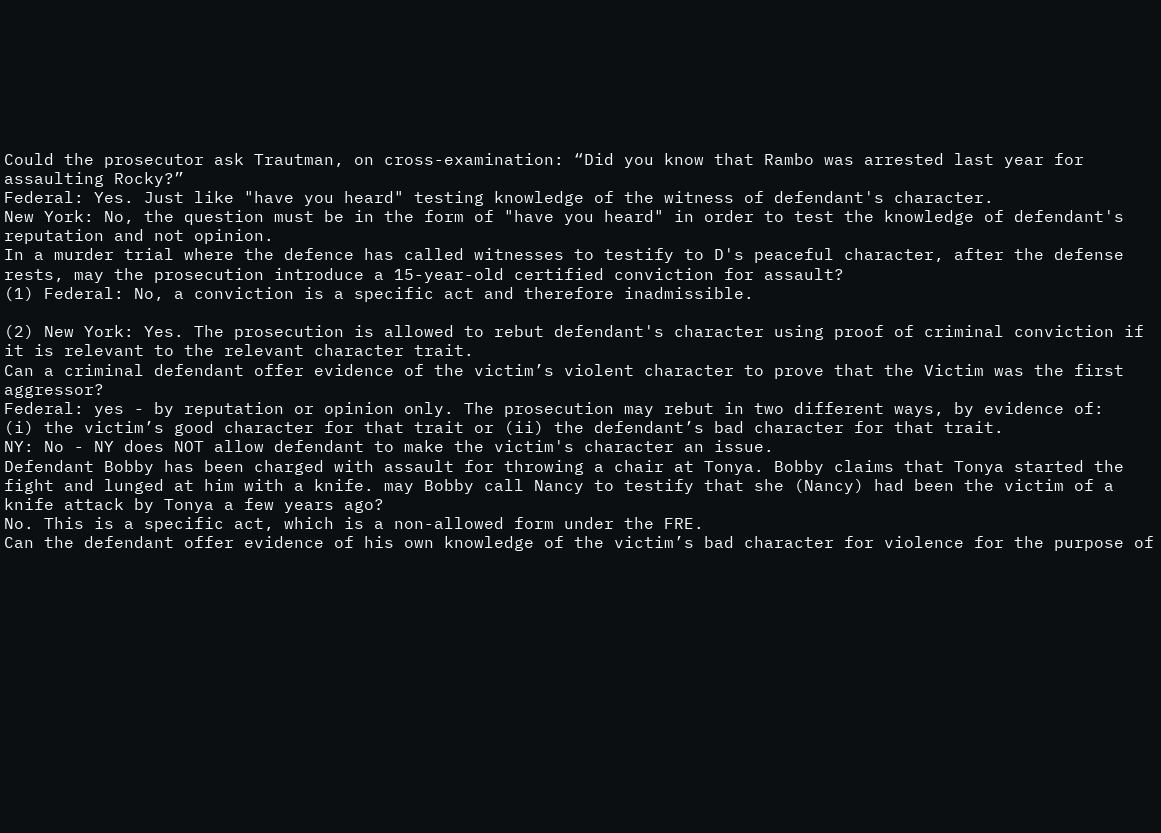Could the prosecutor ask Trautman, on cross-examination: “Did you know that Rambo was arrested last year for assaulting Rocky?”
Federal: Yes. Just like "have you heard" testing knowledge of the witness of defendant's character.
New York: No, the question must be in the form of "have you heard" in order to test the knowledge of defendant's reputation and not opinion.
In a murder trial where the defence has called witnesses to testify to D's peaceful character, after the defense rests, may the prosecution introduce a 15-year-old certified conviction for assault?
(1) Federal: No, a conviction is a specific act and therefore inadmissible.

(2) New York: Yes. The prosecution is allowed to rebut defendant's character using proof of criminal conviction if it is relevant to the relevant character trait.
Can a criminal defendant offer evidence of the victim’s violent character to prove that the Victim was the first aggressor?
Federal: yes - by reputation or opinion only. The prosecution may rebut in two different ways, by evidence of:
(i) the victim’s good character for that trait or (ii) the defendant’s bad character for that trait.
NY: No - NY does NOT allow defendant to make the victim's character an issue.
Defendant Bobby has been charged with assault for throwing a chair at Tonya. Bobby claims that Tonya started the fight and lunged at him with a knife. may Bobby call Nancy to testify that she (Nancy) had been the victim of a knife attack by Tonya a few years ago?
No. This is a specific act, which is a non-allowed form under the FRE.
Can the defendant offer evidence of his own knowledge of the victim’s bad character for violence for the purpose of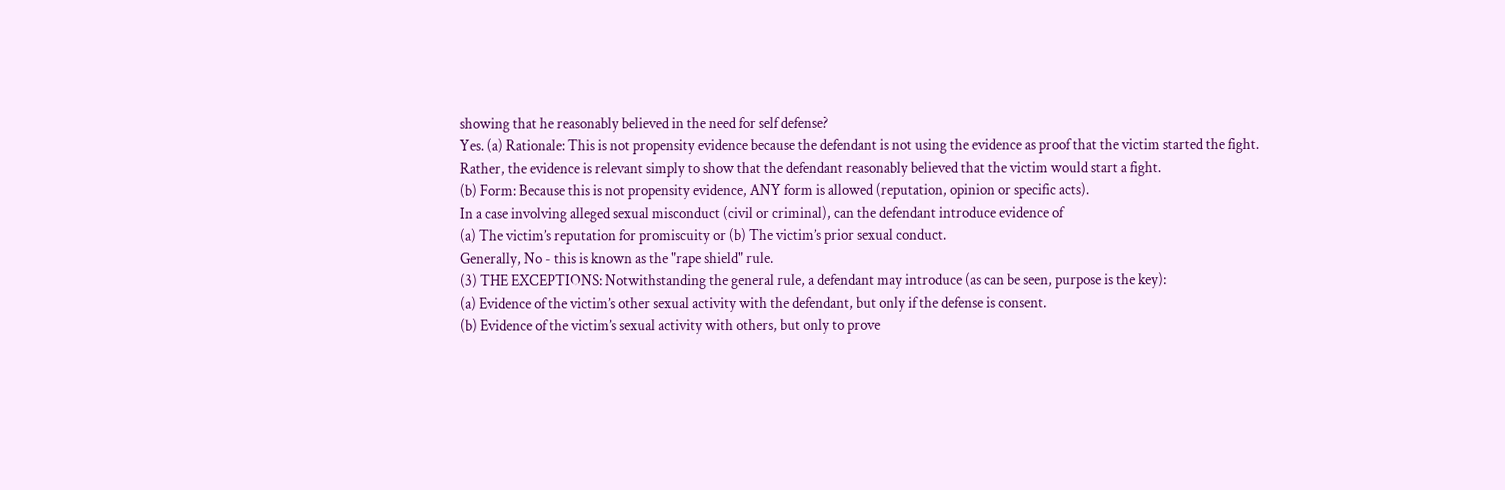showing that he reasonably believed in the need for self defense?
Yes. (a) Rationale: This is not propensity evidence because the defendant is not using the evidence as proof that the victim started the fight. Rather, the evidence is relevant simply to show that the defendant reasonably believed that the victim would start a fight.
(b) Form: Because this is not propensity evidence, ANY form is allowed (reputation, opinion or specific acts).
In a case involving alleged sexual misconduct (civil or criminal), can the defendant introduce evidence of
(a) The victim’s reputation for promiscuity or (b) The victim’s prior sexual conduct.
Generally, No - this is known as the "rape shield" rule.
(3) THE EXCEPTIONS: Notwithstanding the general rule, a defendant may introduce (as can be seen, purpose is the key):
(a) Evidence of the victim’s other sexual activity with the defendant, but only if the defense is consent.
(b) Evidence of the victim’s sexual activity with others, but only to prove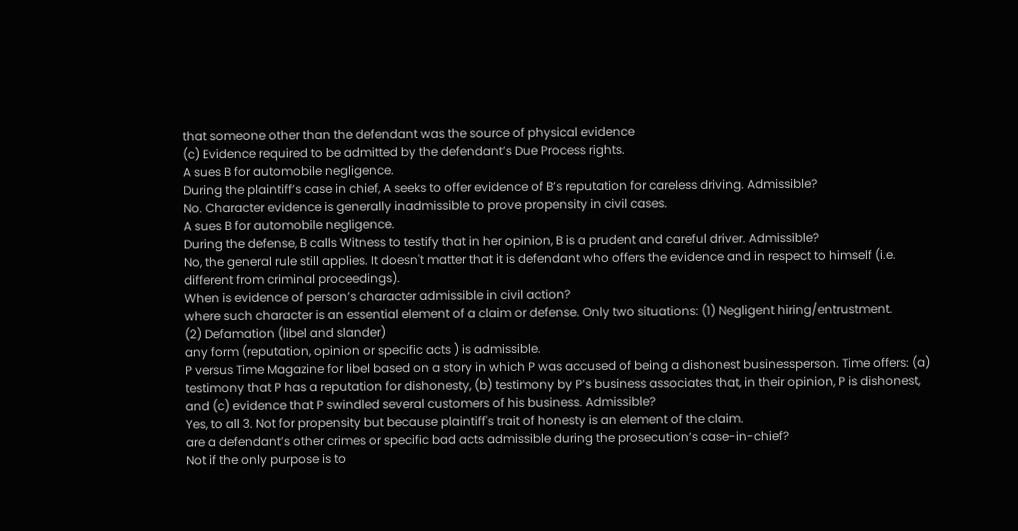that someone other than the defendant was the source of physical evidence
(c) Evidence required to be admitted by the defendant’s Due Process rights.
A sues B for automobile negligence.
During the plaintiff’s case in chief, A seeks to offer evidence of B’s reputation for careless driving. Admissible?
No. Character evidence is generally inadmissible to prove propensity in civil cases.
A sues B for automobile negligence.
During the defense, B calls Witness to testify that in her opinion, B is a prudent and careful driver. Admissible?
No, the general rule still applies. It doesn't matter that it is defendant who offers the evidence and in respect to himself (i.e. different from criminal proceedings).
When is evidence of person’s character admissible in civil action?
where such character is an essential element of a claim or defense. Only two situations: (1) Negligent hiring/entrustment.
(2) Defamation (libel and slander)
any form (reputation, opinion or specific acts ) is admissible.
P versus Time Magazine for libel based on a story in which P was accused of being a dishonest businessperson. Time offers: (a) testimony that P has a reputation for dishonesty, (b) testimony by P’s business associates that, in their opinion, P is dishonest, and (c) evidence that P swindled several customers of his business. Admissible?
Yes, to all 3. Not for propensity but because plaintiff's trait of honesty is an element of the claim.
are a defendant’s other crimes or specific bad acts admissible during the prosecution’s case-in-chief?
Not if the only purpose is to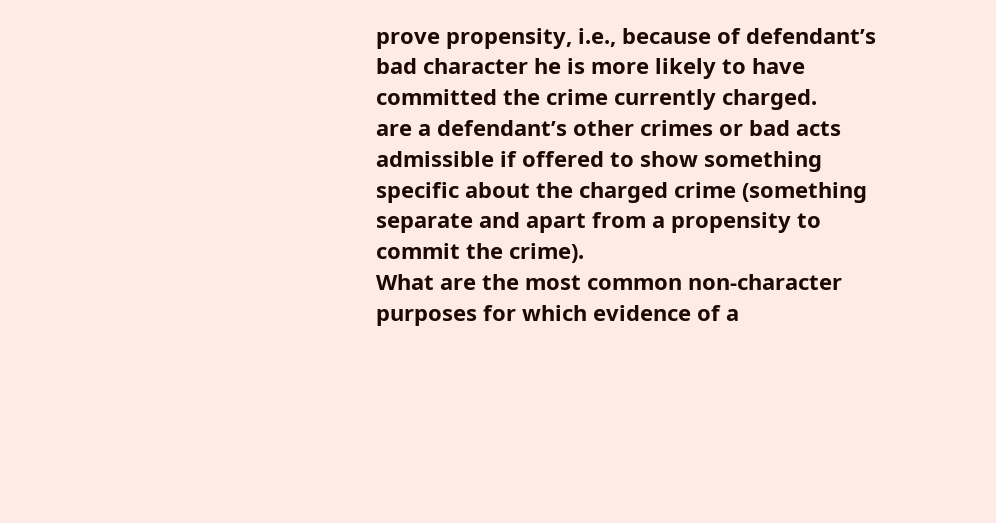prove propensity, i.e., because of defendant’s bad character he is more likely to have committed the crime currently charged.
are a defendant’s other crimes or bad acts admissible if offered to show something specific about the charged crime (something separate and apart from a propensity to commit the crime).
What are the most common non-character purposes for which evidence of a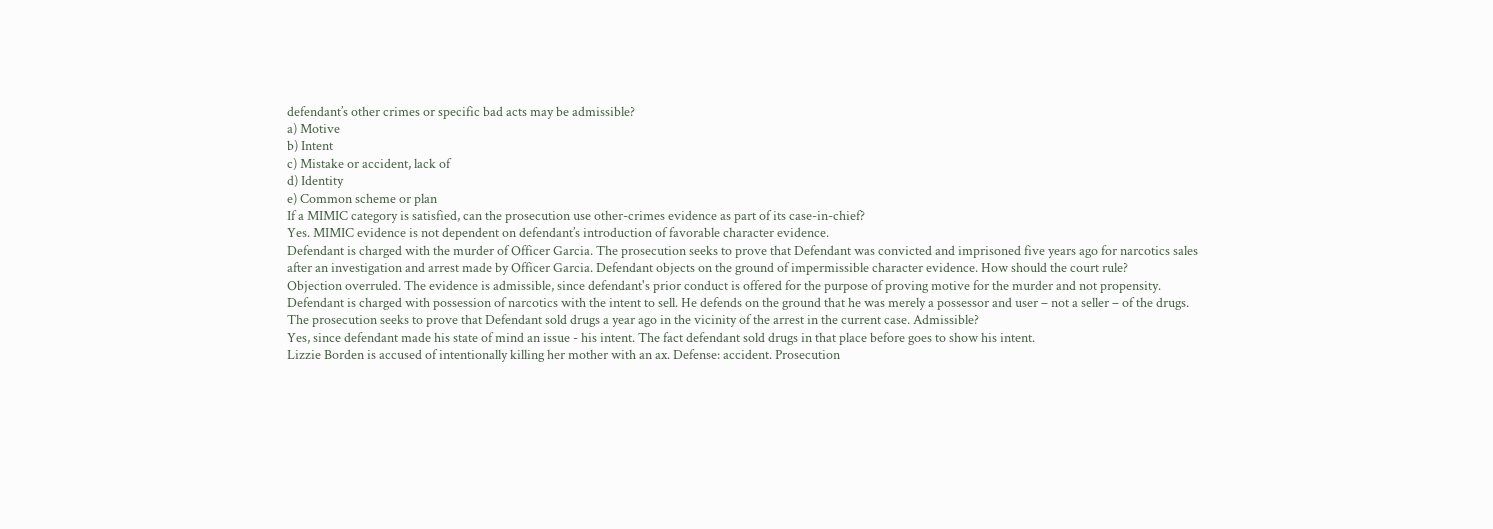defendant’s other crimes or specific bad acts may be admissible?
a) Motive
b) Intent
c) Mistake or accident, lack of
d) Identity
e) Common scheme or plan
If a MIMIC category is satisfied, can the prosecution use other-crimes evidence as part of its case-in-chief?
Yes. MIMIC evidence is not dependent on defendant’s introduction of favorable character evidence.
Defendant is charged with the murder of Officer Garcia. The prosecution seeks to prove that Defendant was convicted and imprisoned five years ago for narcotics sales after an investigation and arrest made by Officer Garcia. Defendant objects on the ground of impermissible character evidence. How should the court rule?
Objection overruled. The evidence is admissible, since defendant's prior conduct is offered for the purpose of proving motive for the murder and not propensity.
Defendant is charged with possession of narcotics with the intent to sell. He defends on the ground that he was merely a possessor and user – not a seller – of the drugs. The prosecution seeks to prove that Defendant sold drugs a year ago in the vicinity of the arrest in the current case. Admissible?
Yes, since defendant made his state of mind an issue - his intent. The fact defendant sold drugs in that place before goes to show his intent.
Lizzie Borden is accused of intentionally killing her mother with an ax. Defense: accident. Prosecution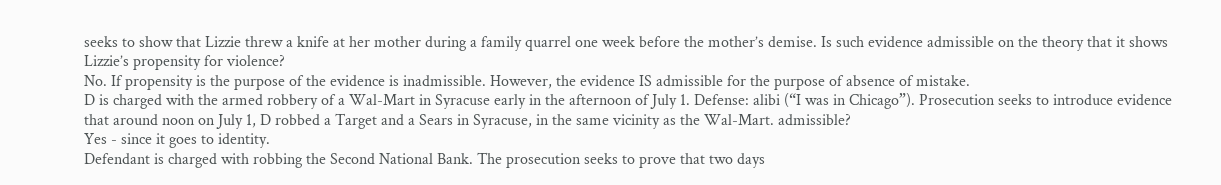seeks to show that Lizzie threw a knife at her mother during a family quarrel one week before the mother’s demise. Is such evidence admissible on the theory that it shows Lizzie’s propensity for violence?
No. If propensity is the purpose of the evidence is inadmissible. However, the evidence IS admissible for the purpose of absence of mistake.
D is charged with the armed robbery of a Wal-Mart in Syracuse early in the afternoon of July 1. Defense: alibi (“I was in Chicago”). Prosecution seeks to introduce evidence that around noon on July 1, D robbed a Target and a Sears in Syracuse, in the same vicinity as the Wal-Mart. admissible?
Yes - since it goes to identity.
Defendant is charged with robbing the Second National Bank. The prosecution seeks to prove that two days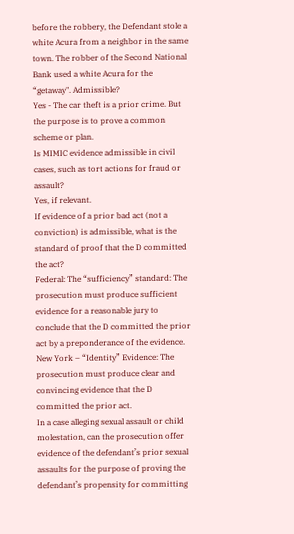before the robbery, the Defendant stole a white Acura from a neighbor in the same town. The robber of the Second National Bank used a white Acura for the “getaway". Admissible?
Yes - The car theft is a prior crime. But the purpose is to prove a common scheme or plan.
Is MIMIC evidence admissible in civil cases, such as tort actions for fraud or assault?
Yes, if relevant.
If evidence of a prior bad act (not a conviction) is admissible, what is the standard of proof that the D committed the act?
Federal: The “sufficiency” standard: The prosecution must produce sufficient evidence for a reasonable jury to conclude that the D committed the prior act by a preponderance of the evidence.
New York – “Identity” Evidence: The prosecution must produce clear and convincing evidence that the D committed the prior act.
In a case alleging sexual assault or child molestation, can the prosecution offer evidence of the defendant’s prior sexual assaults for the purpose of proving the defendant’s propensity for committing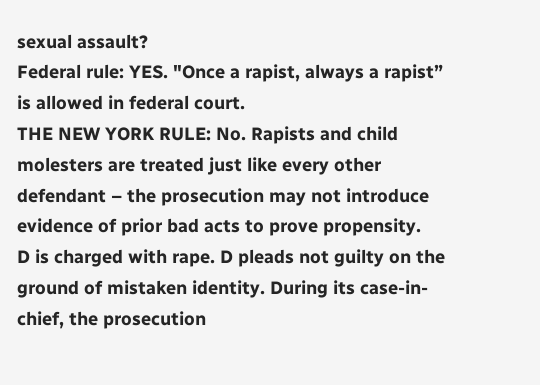sexual assault?
Federal rule: YES. "Once a rapist, always a rapist” is allowed in federal court.
THE NEW YORK RULE: No. Rapists and child molesters are treated just like every other defendant – the prosecution may not introduce evidence of prior bad acts to prove propensity.
D is charged with rape. D pleads not guilty on the ground of mistaken identity. During its case-in-chief, the prosecution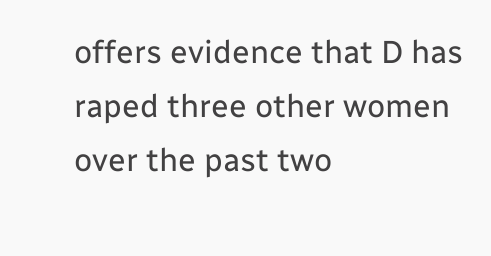offers evidence that D has raped three other women over the past two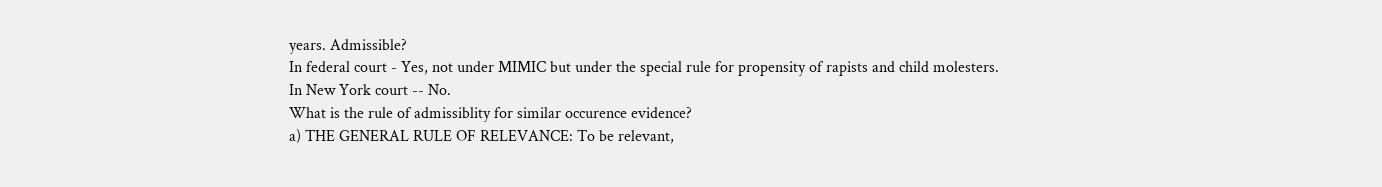years. Admissible?
In federal court - Yes, not under MIMIC but under the special rule for propensity of rapists and child molesters.
In New York court -- No.
What is the rule of admissiblity for similar occurence evidence?
a) THE GENERAL RULE OF RELEVANCE: To be relevant,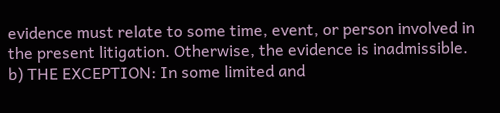evidence must relate to some time, event, or person involved in the present litigation. Otherwise, the evidence is inadmissible.
b) THE EXCEPTION: In some limited and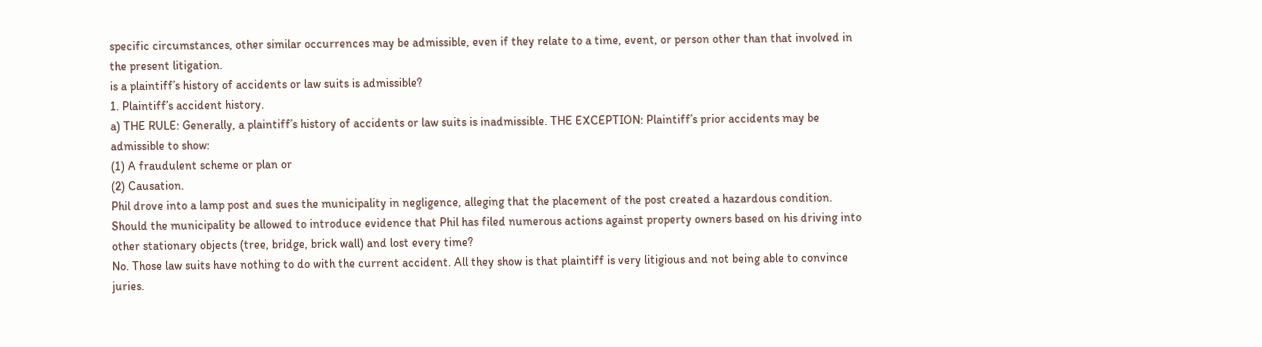specific circumstances, other similar occurrences may be admissible, even if they relate to a time, event, or person other than that involved in the present litigation.
is a plaintiff’s history of accidents or law suits is admissible?
1. Plaintiff’s accident history.
a) THE RULE: Generally, a plaintiff’s history of accidents or law suits is inadmissible. THE EXCEPTION: Plaintiff’s prior accidents may be admissible to show:
(1) A fraudulent scheme or plan or
(2) Causation.
Phil drove into a lamp post and sues the municipality in negligence, alleging that the placement of the post created a hazardous condition. Should the municipality be allowed to introduce evidence that Phil has filed numerous actions against property owners based on his driving into other stationary objects (tree, bridge, brick wall) and lost every time?
No. Those law suits have nothing to do with the current accident. All they show is that plaintiff is very litigious and not being able to convince juries.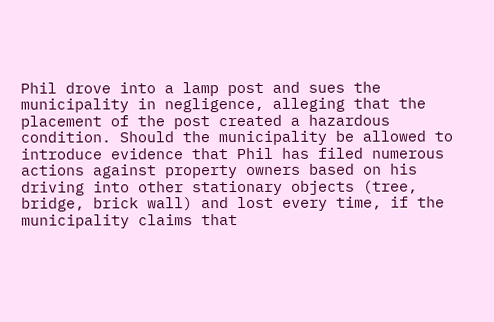Phil drove into a lamp post and sues the municipality in negligence, alleging that the placement of the post created a hazardous condition. Should the municipality be allowed to introduce evidence that Phil has filed numerous actions against property owners based on his driving into other stationary objects (tree, bridge, brick wall) and lost every time, if the municipality claims that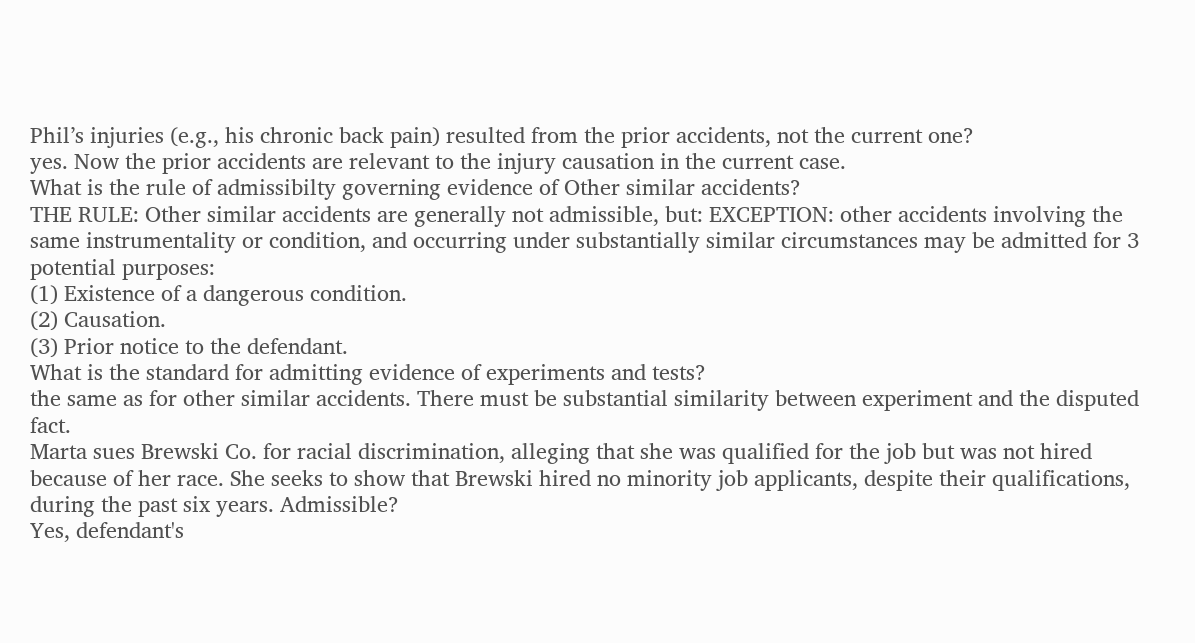Phil’s injuries (e.g., his chronic back pain) resulted from the prior accidents, not the current one?
yes. Now the prior accidents are relevant to the injury causation in the current case.
What is the rule of admissibilty governing evidence of Other similar accidents?
THE RULE: Other similar accidents are generally not admissible, but: EXCEPTION: other accidents involving the same instrumentality or condition, and occurring under substantially similar circumstances may be admitted for 3 potential purposes:
(1) Existence of a dangerous condition.
(2) Causation.
(3) Prior notice to the defendant.
What is the standard for admitting evidence of experiments and tests?
the same as for other similar accidents. There must be substantial similarity between experiment and the disputed fact.
Marta sues Brewski Co. for racial discrimination, alleging that she was qualified for the job but was not hired because of her race. She seeks to show that Brewski hired no minority job applicants, despite their qualifications, during the past six years. Admissible?
Yes, defendant's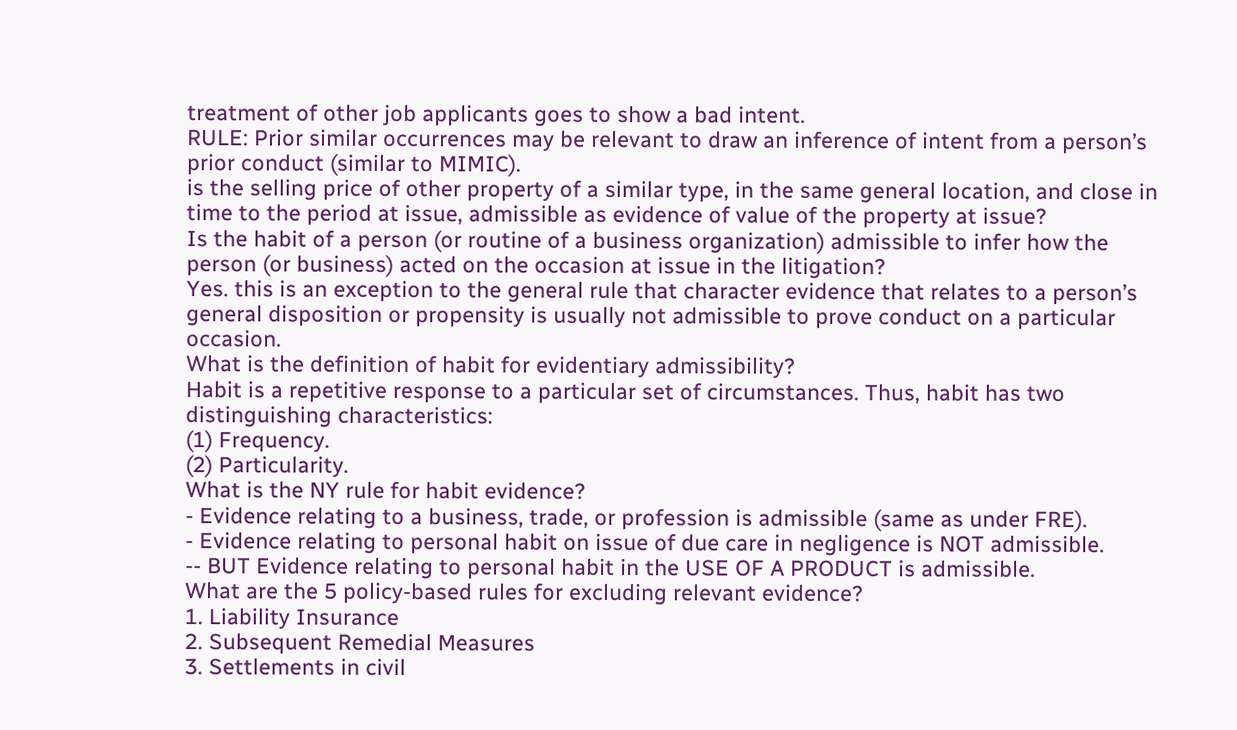treatment of other job applicants goes to show a bad intent.
RULE: Prior similar occurrences may be relevant to draw an inference of intent from a person’s prior conduct (similar to MIMIC).
is the selling price of other property of a similar type, in the same general location, and close in time to the period at issue, admissible as evidence of value of the property at issue?
Is the habit of a person (or routine of a business organization) admissible to infer how the person (or business) acted on the occasion at issue in the litigation?
Yes. this is an exception to the general rule that character evidence that relates to a person’s general disposition or propensity is usually not admissible to prove conduct on a particular occasion.
What is the definition of habit for evidentiary admissibility?
Habit is a repetitive response to a particular set of circumstances. Thus, habit has two distinguishing characteristics:
(1) Frequency.
(2) Particularity.
What is the NY rule for habit evidence?
- Evidence relating to a business, trade, or profession is admissible (same as under FRE).
- Evidence relating to personal habit on issue of due care in negligence is NOT admissible.
-- BUT Evidence relating to personal habit in the USE OF A PRODUCT is admissible.
What are the 5 policy-based rules for excluding relevant evidence?
1. Liability Insurance
2. Subsequent Remedial Measures
3. Settlements in civil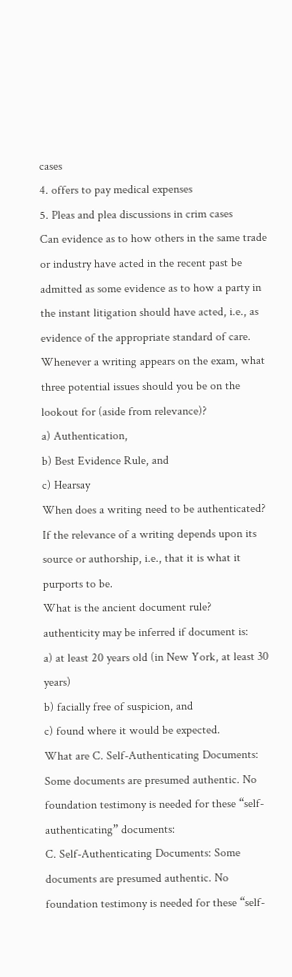cases
4. offers to pay medical expenses
5. Pleas and plea discussions in crim cases
Can evidence as to how others in the same trade or industry have acted in the recent past be admitted as some evidence as to how a party in the instant litigation should have acted, i.e., as evidence of the appropriate standard of care.
Whenever a writing appears on the exam, what three potential issues should you be on the lookout for (aside from relevance)?
a) Authentication,
b) Best Evidence Rule, and
c) Hearsay
When does a writing need to be authenticated?
If the relevance of a writing depends upon its source or authorship, i.e., that it is what it purports to be.
What is the ancient document rule?
authenticity may be inferred if document is:
a) at least 20 years old (in New York, at least 30 years)
b) facially free of suspicion, and
c) found where it would be expected.
What are C. Self-Authenticating Documents: Some documents are presumed authentic. No foundation testimony is needed for these “self-authenticating” documents:
C. Self-Authenticating Documents: Some documents are presumed authentic. No foundation testimony is needed for these “self-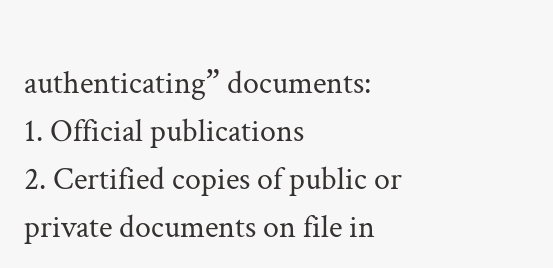authenticating” documents:
1. Official publications
2. Certified copies of public or private documents on file in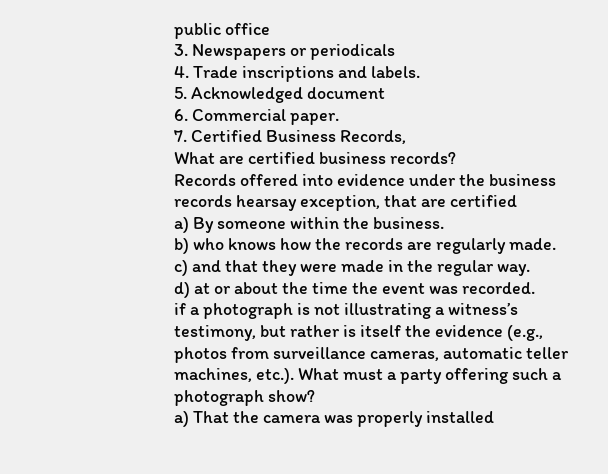public office
3. Newspapers or periodicals
4. Trade inscriptions and labels.
5. Acknowledged document
6. Commercial paper.
7. Certified Business Records,
What are certified business records?
Records offered into evidence under the business records hearsay exception, that are certified
a) By someone within the business.
b) who knows how the records are regularly made.
c) and that they were made in the regular way.
d) at or about the time the event was recorded.
if a photograph is not illustrating a witness’s testimony, but rather is itself the evidence (e.g., photos from surveillance cameras, automatic teller machines, etc.). What must a party offering such a photograph show?
a) That the camera was properly installed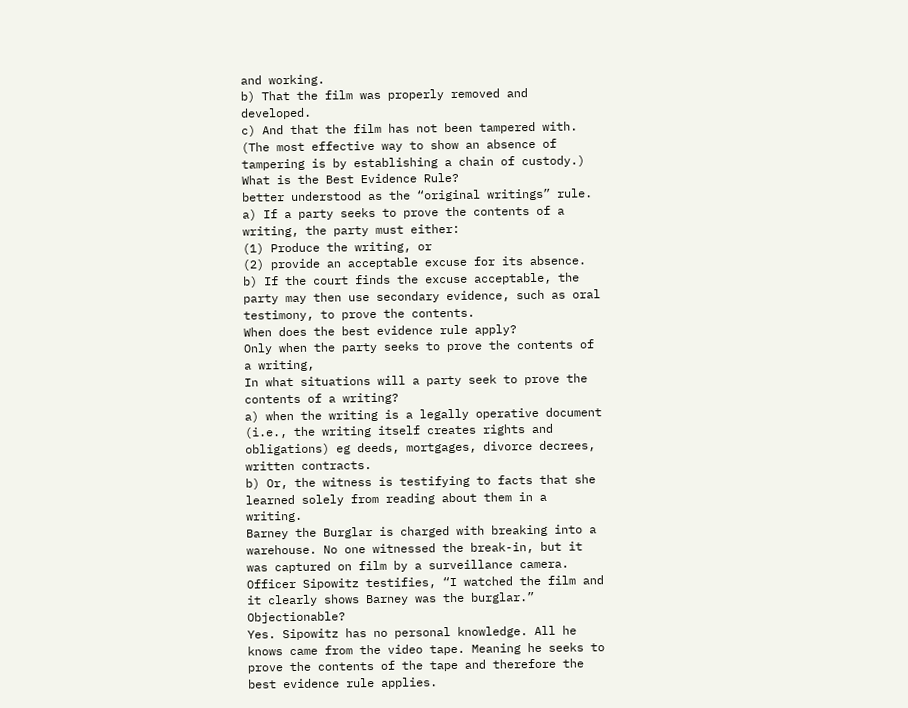and working.
b) That the film was properly removed and developed.
c) And that the film has not been tampered with. (The most effective way to show an absence of tampering is by establishing a chain of custody.)
What is the Best Evidence Rule?
better understood as the “original writings” rule.
a) If a party seeks to prove the contents of a writing, the party must either:
(1) Produce the writing, or
(2) provide an acceptable excuse for its absence.
b) If the court finds the excuse acceptable, the party may then use secondary evidence, such as oral testimony, to prove the contents.
When does the best evidence rule apply?
Only when the party seeks to prove the contents of a writing,
In what situations will a party seek to prove the contents of a writing?
a) when the writing is a legally operative document (i.e., the writing itself creates rights and obligations) eg deeds, mortgages, divorce decrees, written contracts.
b) Or, the witness is testifying to facts that she learned solely from reading about them in a writing.
Barney the Burglar is charged with breaking into a warehouse. No one witnessed the break-in, but it was captured on film by a surveillance camera. Officer Sipowitz testifies, “I watched the film and it clearly shows Barney was the burglar.” Objectionable?
Yes. Sipowitz has no personal knowledge. All he knows came from the video tape. Meaning he seeks to prove the contents of the tape and therefore the best evidence rule applies.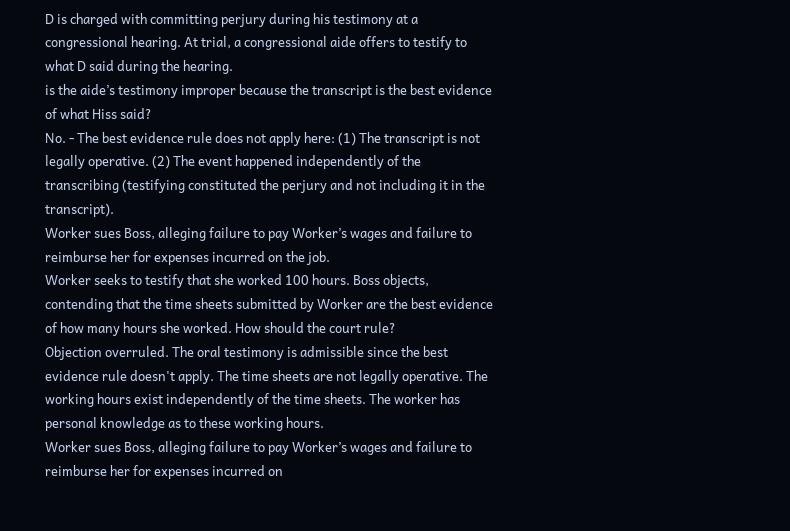D is charged with committing perjury during his testimony at a congressional hearing. At trial, a congressional aide offers to testify to what D said during the hearing.
is the aide’s testimony improper because the transcript is the best evidence of what Hiss said?
No. - The best evidence rule does not apply here: (1) The transcript is not legally operative. (2) The event happened independently of the transcribing (testifying constituted the perjury and not including it in the transcript).
Worker sues Boss, alleging failure to pay Worker’s wages and failure to reimburse her for expenses incurred on the job.
Worker seeks to testify that she worked 100 hours. Boss objects, contending that the time sheets submitted by Worker are the best evidence of how many hours she worked. How should the court rule?
Objection overruled. The oral testimony is admissible since the best evidence rule doesn't apply. The time sheets are not legally operative. The working hours exist independently of the time sheets. The worker has personal knowledge as to these working hours.
Worker sues Boss, alleging failure to pay Worker’s wages and failure to reimburse her for expenses incurred on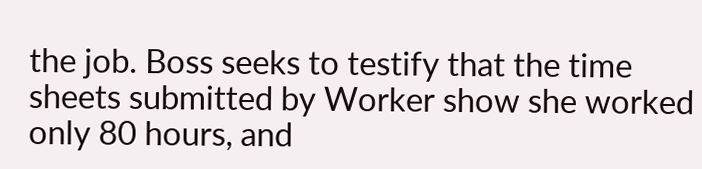the job. Boss seeks to testify that the time sheets submitted by Worker show she worked only 80 hours, and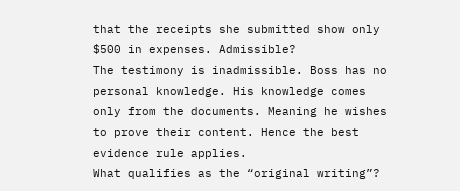that the receipts she submitted show only $500 in expenses. Admissible?
The testimony is inadmissible. Boss has no personal knowledge. His knowledge comes only from the documents. Meaning he wishes to prove their content. Hence the best evidence rule applies.
What qualifies as the “original writing”?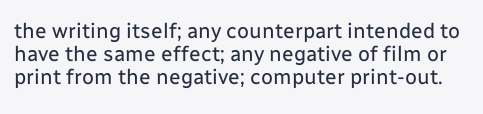the writing itself; any counterpart intended to have the same effect; any negative of film or print from the negative; computer print-out.